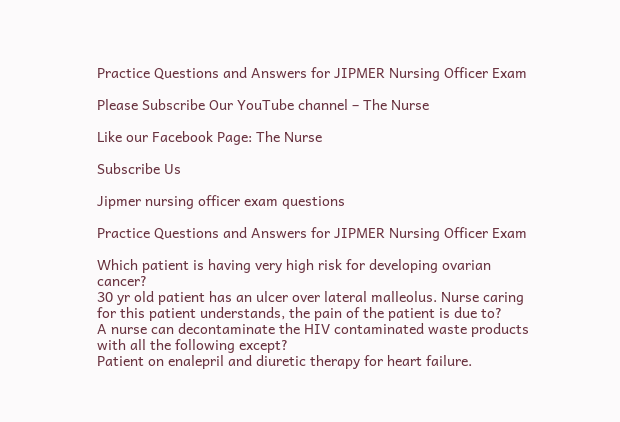Practice Questions and Answers for JIPMER Nursing Officer Exam

Please Subscribe Our YouTube channel – The Nurse

Like our Facebook Page: The Nurse

Subscribe Us

Jipmer nursing officer exam questions

Practice Questions and Answers for JIPMER Nursing Officer Exam

Which patient is having very high risk for developing ovarian cancer?
30 yr old patient has an ulcer over lateral malleolus. Nurse caring for this patient understands, the pain of the patient is due to?
A nurse can decontaminate the HIV contaminated waste products with all the following except?
Patient on enalepril and diuretic therapy for heart failure.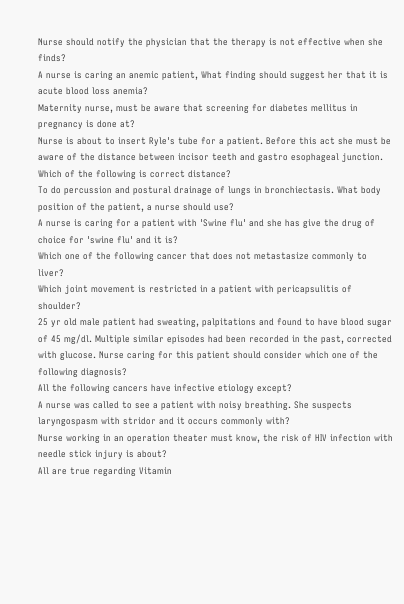Nurse should notify the physician that the therapy is not effective when she finds?
A nurse is caring an anemic patient, What finding should suggest her that it is acute blood loss anemia?
Maternity nurse, must be aware that screening for diabetes mellitus in pregnancy is done at?
Nurse is about to insert Ryle's tube for a patient. Before this act she must be aware of the distance between incisor teeth and gastro esophageal junction. Which of the following is correct distance?
To do percussion and postural drainage of lungs in bronchiectasis. What body position of the patient, a nurse should use?
A nurse is caring for a patient with 'Swine flu' and she has give the drug of choice for 'swine flu' and it is?
Which one of the following cancer that does not metastasize commonly to liver?
Which joint movement is restricted in a patient with pericapsulitis of shoulder?
25 yr old male patient had sweating, palpitations and found to have blood sugar of 45 mg/dl. Multiple similar episodes had been recorded in the past, corrected with glucose. Nurse caring for this patient should consider which one of the following diagnosis?
All the following cancers have infective etiology except?
A nurse was called to see a patient with noisy breathing. She suspects laryngospasm with stridor and it occurs commonly with?
Nurse working in an operation theater must know, the risk of HIV infection with needle stick injury is about?
All are true regarding Vitamin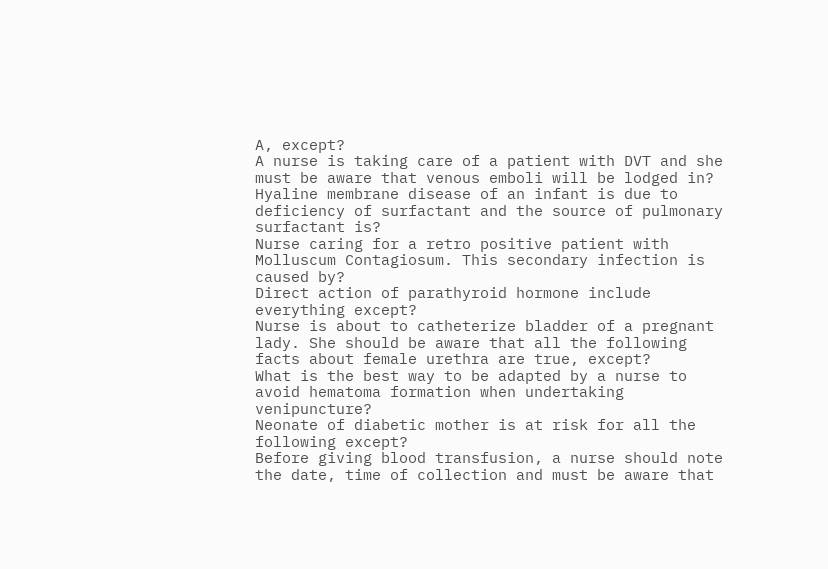A, except?
A nurse is taking care of a patient with DVT and she must be aware that venous emboli will be lodged in?
Hyaline membrane disease of an infant is due to deficiency of surfactant and the source of pulmonary surfactant is?
Nurse caring for a retro positive patient with Molluscum Contagiosum. This secondary infection is caused by?
Direct action of parathyroid hormone include everything except?
Nurse is about to catheterize bladder of a pregnant lady. She should be aware that all the following facts about female urethra are true, except?
What is the best way to be adapted by a nurse to avoid hematoma formation when undertaking venipuncture?
Neonate of diabetic mother is at risk for all the following except?
Before giving blood transfusion, a nurse should note the date, time of collection and must be aware that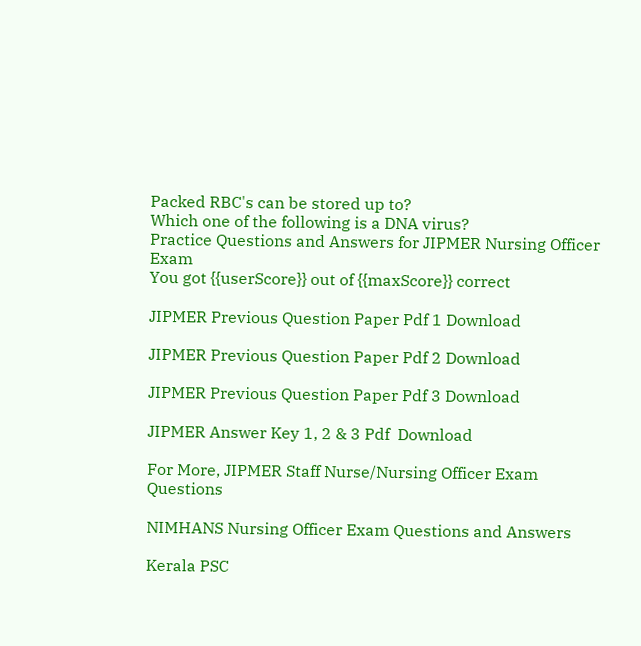Packed RBC's can be stored up to?
Which one of the following is a DNA virus?
Practice Questions and Answers for JIPMER Nursing Officer Exam
You got {{userScore}} out of {{maxScore}} correct

JIPMER Previous Question Paper Pdf 1 Download

JIPMER Previous Question Paper Pdf 2 Download

JIPMER Previous Question Paper Pdf 3 Download

JIPMER Answer Key 1, 2 & 3 Pdf  Download

For More, JIPMER Staff Nurse/Nursing Officer Exam Questions

NIMHANS Nursing Officer Exam Questions and Answers

Kerala PSC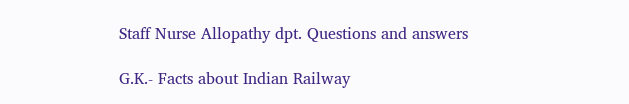Staff Nurse Allopathy dpt. Questions and answers

G.K.- Facts about Indian Railway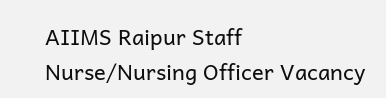AIIMS Raipur Staff Nurse/Nursing Officer Vacancy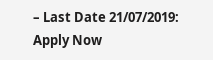– Last Date 21/07/2019: Apply Now